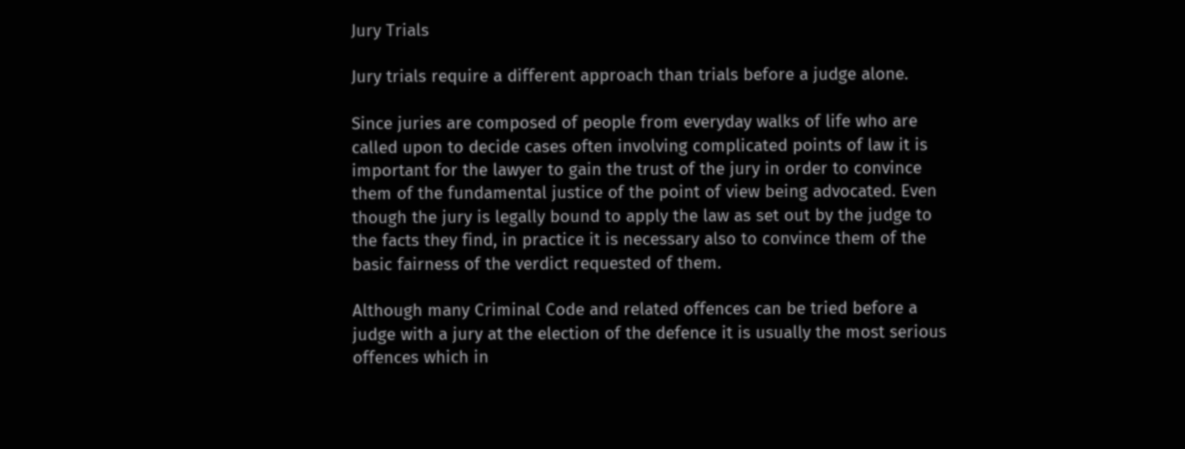Jury Trials

Jury trials require a different approach than trials before a judge alone.

Since juries are composed of people from everyday walks of life who are called upon to decide cases often involving complicated points of law it is important for the lawyer to gain the trust of the jury in order to convince them of the fundamental justice of the point of view being advocated. Even though the jury is legally bound to apply the law as set out by the judge to the facts they find, in practice it is necessary also to convince them of the basic fairness of the verdict requested of them.

Although many Criminal Code and related offences can be tried before a judge with a jury at the election of the defence it is usually the most serious offences which in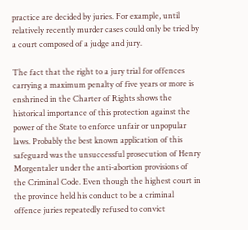practice are decided by juries. For example, until relatively recently murder cases could only be tried by a court composed of a judge and jury.

The fact that the right to a jury trial for offences carrying a maximum penalty of five years or more is enshrined in the Charter of Rights shows the historical importance of this protection against the power of the State to enforce unfair or unpopular laws. Probably the best known application of this safeguard was the unsuccessful prosecution of Henry Morgentaler under the anti-abortion provisions of the Criminal Code. Even though the highest court in the province held his conduct to be a criminal offence juries repeatedly refused to convict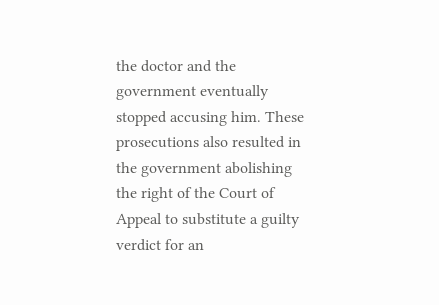the doctor and the government eventually stopped accusing him. These prosecutions also resulted in the government abolishing the right of the Court of Appeal to substitute a guilty verdict for an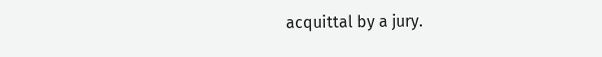acquittal by a jury.